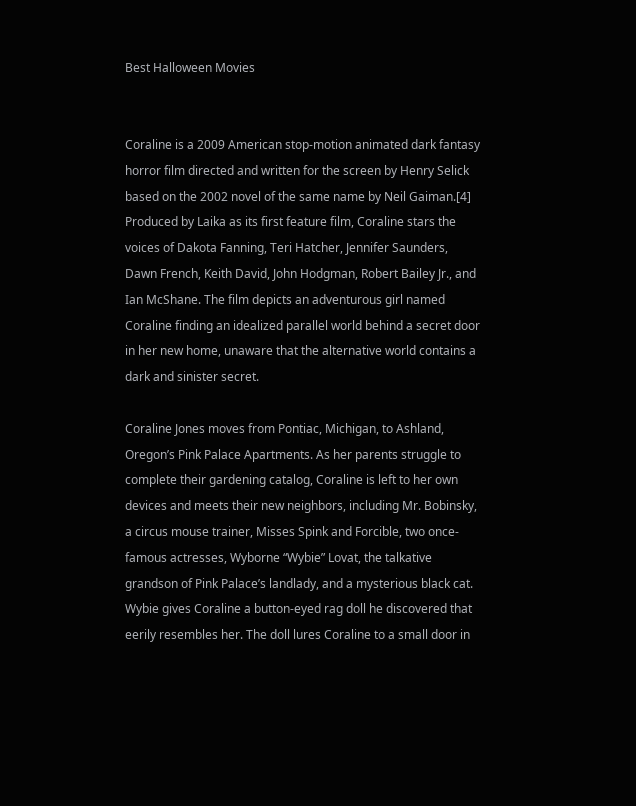Best Halloween Movies


Coraline is a 2009 American stop-motion animated dark fantasy horror film directed and written for the screen by Henry Selick based on the 2002 novel of the same name by Neil Gaiman.[4] Produced by Laika as its first feature film, Coraline stars the voices of Dakota Fanning, Teri Hatcher, Jennifer Saunders, Dawn French, Keith David, John Hodgman, Robert Bailey Jr., and Ian McShane. The film depicts an adventurous girl named Coraline finding an idealized parallel world behind a secret door in her new home, unaware that the alternative world contains a dark and sinister secret.

Coraline Jones moves from Pontiac, Michigan, to Ashland, Oregon’s Pink Palace Apartments. As her parents struggle to complete their gardening catalog, Coraline is left to her own devices and meets their new neighbors, including Mr. Bobinsky, a circus mouse trainer, Misses Spink and Forcible, two once-famous actresses, Wyborne “Wybie” Lovat, the talkative grandson of Pink Palace’s landlady, and a mysterious black cat. Wybie gives Coraline a button-eyed rag doll he discovered that eerily resembles her. The doll lures Coraline to a small door in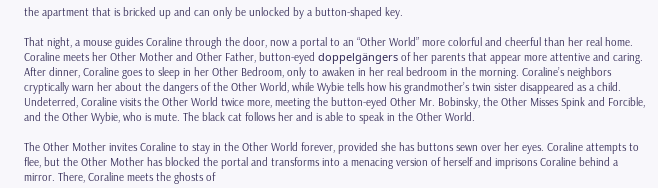the apartment that is bricked up and can only be unlocked by a button-shaped key.

That night, a mouse guides Coraline through the door, now a portal to an “Other World” more colorful and cheerful than her real home. Coraline meets her Other Mother and Other Father, button-eyed doppelgängers of her parents that appear more attentive and caring. After dinner, Coraline goes to sleep in her Other Bedroom, only to awaken in her real bedroom in the morning. Coraline’s neighbors cryptically warn her about the dangers of the Other World, while Wybie tells how his grandmother’s twin sister disappeared as a child. Undeterred, Coraline visits the Other World twice more, meeting the button-eyed Other Mr. Bobinsky, the Other Misses Spink and Forcible, and the Other Wybie, who is mute. The black cat follows her and is able to speak in the Other World.

The Other Mother invites Coraline to stay in the Other World forever, provided she has buttons sewn over her eyes. Coraline attempts to flee, but the Other Mother has blocked the portal and transforms into a menacing version of herself and imprisons Coraline behind a mirror. There, Coraline meets the ghosts of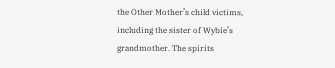the Other Mother’s child victims, including the sister of Wybie’s grandmother. The spirits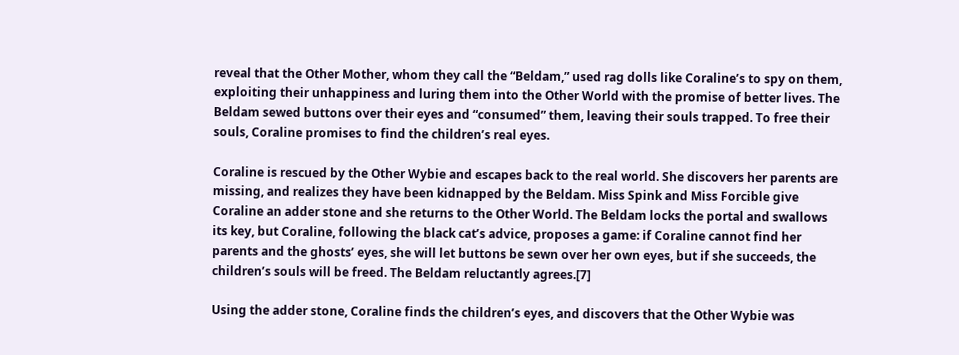reveal that the Other Mother, whom they call the “Beldam,” used rag dolls like Coraline’s to spy on them, exploiting their unhappiness and luring them into the Other World with the promise of better lives. The Beldam sewed buttons over their eyes and “consumed” them, leaving their souls trapped. To free their souls, Coraline promises to find the children’s real eyes.

Coraline is rescued by the Other Wybie and escapes back to the real world. She discovers her parents are missing, and realizes they have been kidnapped by the Beldam. Miss Spink and Miss Forcible give Coraline an adder stone and she returns to the Other World. The Beldam locks the portal and swallows its key, but Coraline, following the black cat’s advice, proposes a game: if Coraline cannot find her parents and the ghosts’ eyes, she will let buttons be sewn over her own eyes, but if she succeeds, the children’s souls will be freed. The Beldam reluctantly agrees.[7]

Using the adder stone, Coraline finds the children’s eyes, and discovers that the Other Wybie was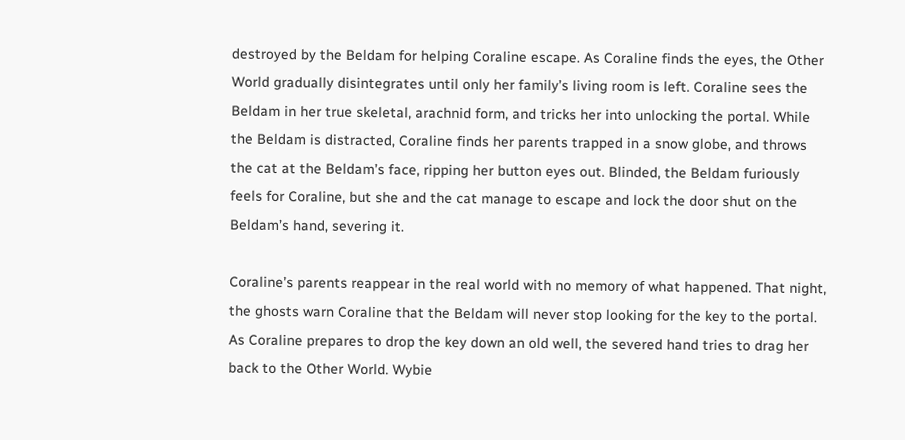destroyed by the Beldam for helping Coraline escape. As Coraline finds the eyes, the Other World gradually disintegrates until only her family’s living room is left. Coraline sees the Beldam in her true skeletal, arachnid form, and tricks her into unlocking the portal. While the Beldam is distracted, Coraline finds her parents trapped in a snow globe, and throws the cat at the Beldam’s face, ripping her button eyes out. Blinded, the Beldam furiously feels for Coraline, but she and the cat manage to escape and lock the door shut on the Beldam’s hand, severing it.

Coraline’s parents reappear in the real world with no memory of what happened. That night, the ghosts warn Coraline that the Beldam will never stop looking for the key to the portal. As Coraline prepares to drop the key down an old well, the severed hand tries to drag her back to the Other World. Wybie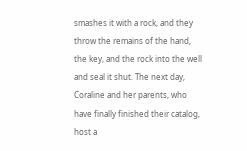smashes it with a rock, and they throw the remains of the hand, the key, and the rock into the well and seal it shut. The next day, Coraline and her parents, who have finally finished their catalog, host a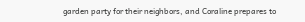garden party for their neighbors, and Coraline prepares to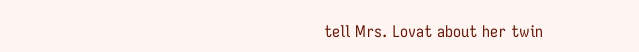tell Mrs. Lovat about her twin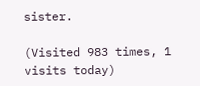sister.

(Visited 983 times, 1 visits today)